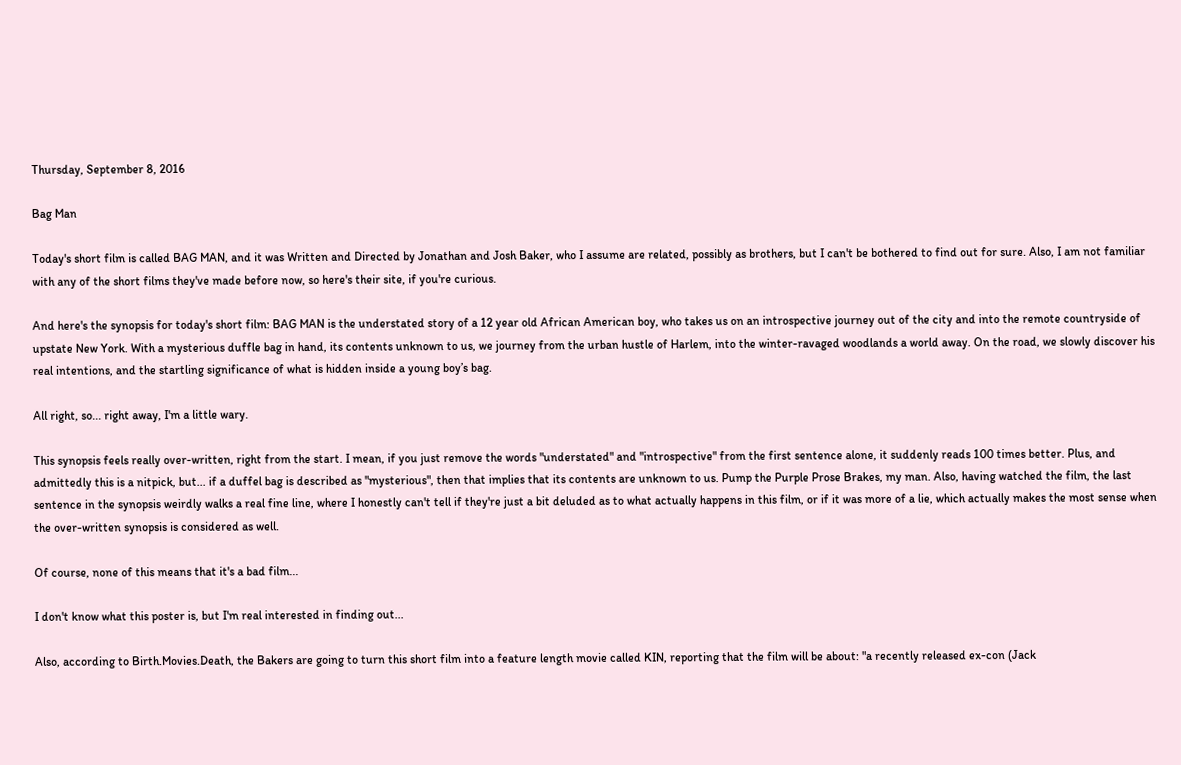Thursday, September 8, 2016

Bag Man

Today's short film is called BAG MAN, and it was Written and Directed by Jonathan and Josh Baker, who I assume are related, possibly as brothers, but I can't be bothered to find out for sure. Also, I am not familiar with any of the short films they've made before now, so here's their site, if you're curious.

And here's the synopsis for today's short film: BAG MAN is the understated story of a 12 year old African American boy, who takes us on an introspective journey out of the city and into the remote countryside of upstate New York. With a mysterious duffle bag in hand, its contents unknown to us, we journey from the urban hustle of Harlem, into the winter-ravaged woodlands a world away. On the road, we slowly discover his real intentions, and the startling significance of what is hidden inside a young boy’s bag.

All right, so... right away, I'm a little wary.

This synopsis feels really over-written, right from the start. I mean, if you just remove the words "understated" and "introspective" from the first sentence alone, it suddenly reads 100 times better. Plus, and admittedly this is a nitpick, but... if a duffel bag is described as "mysterious", then that implies that its contents are unknown to us. Pump the Purple Prose Brakes, my man. Also, having watched the film, the last sentence in the synopsis weirdly walks a real fine line, where I honestly can't tell if they're just a bit deluded as to what actually happens in this film, or if it was more of a lie, which actually makes the most sense when the over-written synopsis is considered as well.

Of course, none of this means that it's a bad film...

I don't know what this poster is, but I'm real interested in finding out...

Also, according to Birth.Movies.Death, the Bakers are going to turn this short film into a feature length movie called KIN, reporting that the film will be about: "a recently released ex-con (Jack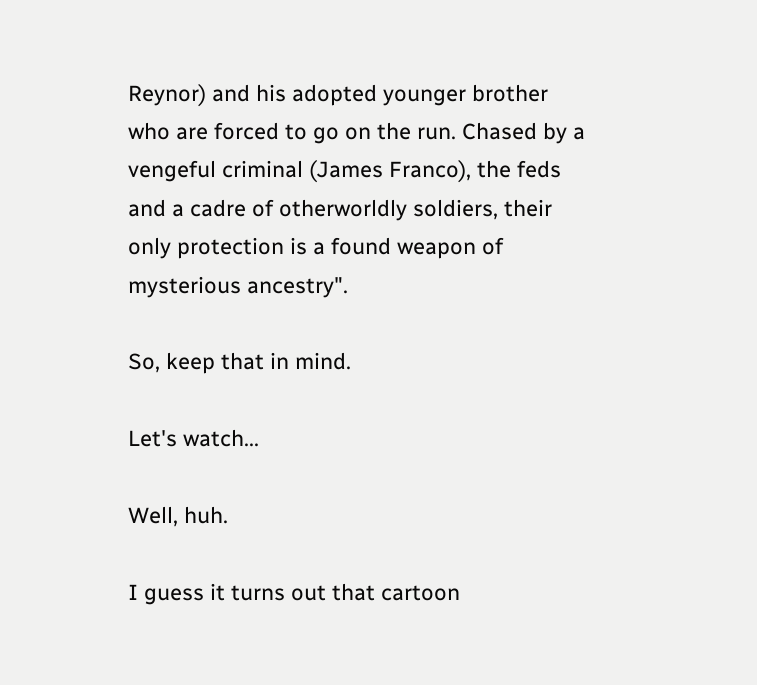Reynor) and his adopted younger brother who are forced to go on the run. Chased by a vengeful criminal (James Franco), the feds and a cadre of otherworldly soldiers, their only protection is a found weapon of mysterious ancestry".

So, keep that in mind.

Let's watch...

Well, huh.

I guess it turns out that cartoon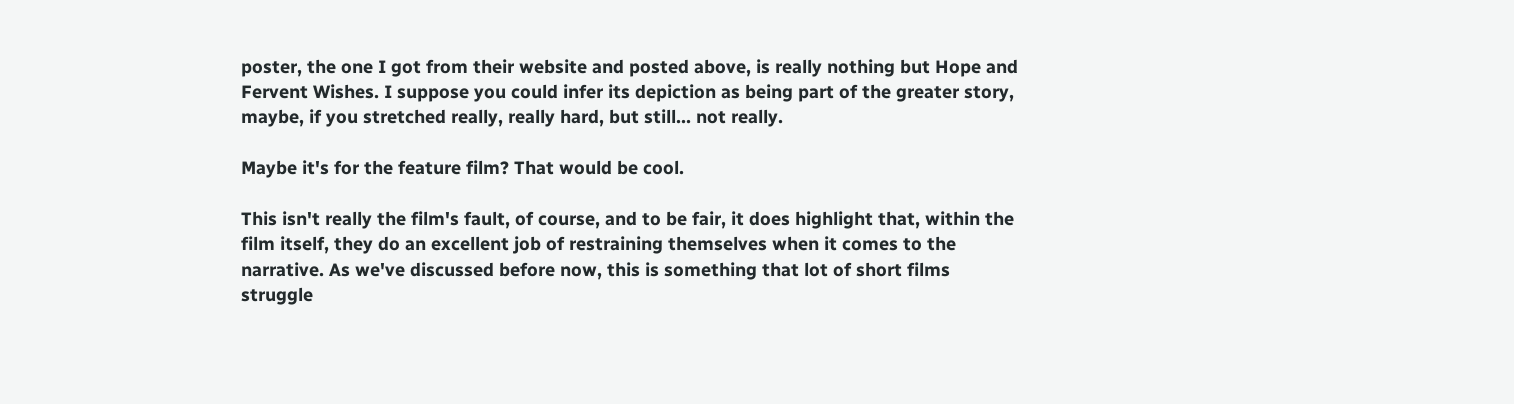poster, the one I got from their website and posted above, is really nothing but Hope and Fervent Wishes. I suppose you could infer its depiction as being part of the greater story, maybe, if you stretched really, really hard, but still... not really.

Maybe it's for the feature film? That would be cool.

This isn't really the film's fault, of course, and to be fair, it does highlight that, within the film itself, they do an excellent job of restraining themselves when it comes to the narrative. As we've discussed before now, this is something that lot of short films struggle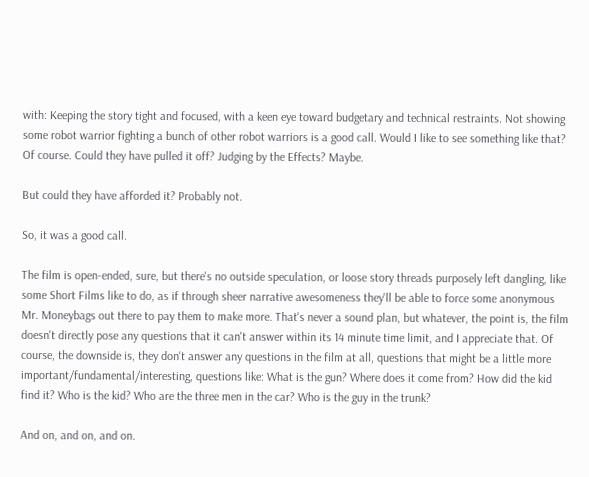with: Keeping the story tight and focused, with a keen eye toward budgetary and technical restraints. Not showing some robot warrior fighting a bunch of other robot warriors is a good call. Would I like to see something like that? Of course. Could they have pulled it off? Judging by the Effects? Maybe.

But could they have afforded it? Probably not.

So, it was a good call.

The film is open-ended, sure, but there's no outside speculation, or loose story threads purposely left dangling, like some Short Films like to do, as if through sheer narrative awesomeness they'll be able to force some anonymous Mr. Moneybags out there to pay them to make more. That's never a sound plan, but whatever, the point is, the film doesn't directly pose any questions that it can't answer within its 14 minute time limit, and I appreciate that. Of course, the downside is, they don't answer any questions in the film at all, questions that might be a little more important/fundamental/interesting, questions like: What is the gun? Where does it come from? How did the kid find it? Who is the kid? Who are the three men in the car? Who is the guy in the trunk?

And on, and on, and on.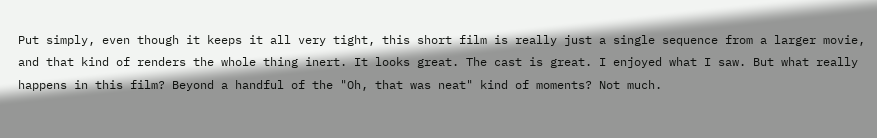Put simply, even though it keeps it all very tight, this short film is really just a single sequence from a larger movie, and that kind of renders the whole thing inert. It looks great. The cast is great. I enjoyed what I saw. But what really happens in this film? Beyond a handful of the "Oh, that was neat" kind of moments? Not much.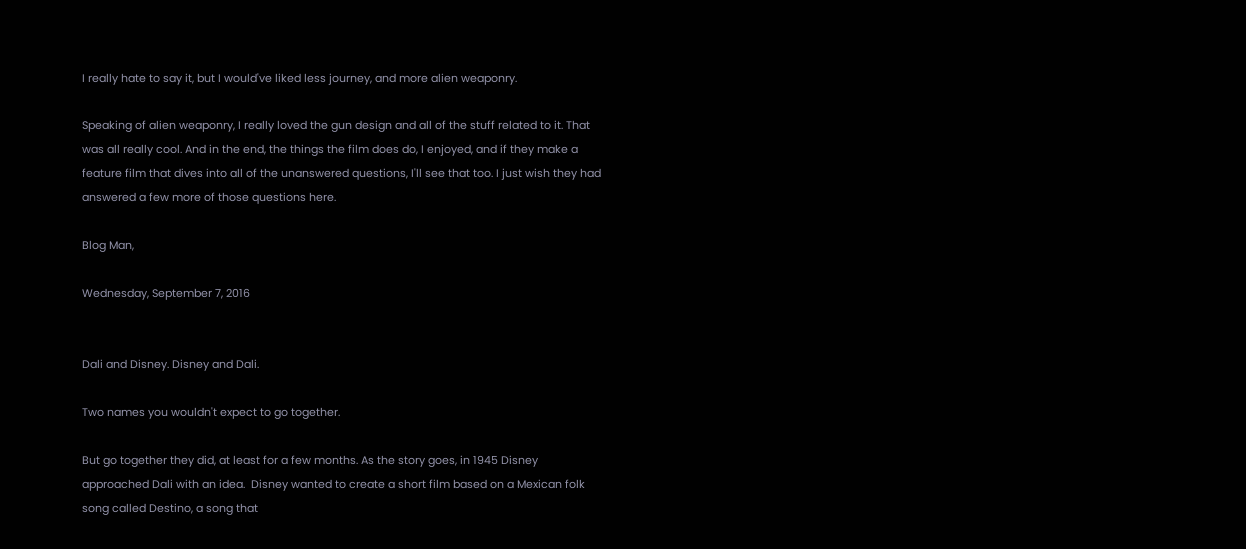I really hate to say it, but I would've liked less journey, and more alien weaponry.

Speaking of alien weaponry, I really loved the gun design and all of the stuff related to it. That was all really cool. And in the end, the things the film does do, I enjoyed, and if they make a feature film that dives into all of the unanswered questions, I'll see that too. I just wish they had answered a few more of those questions here.

Blog Man,

Wednesday, September 7, 2016


Dali and Disney. Disney and Dali.

Two names you wouldn't expect to go together.

But go together they did, at least for a few months. As the story goes, in 1945 Disney approached Dali with an idea.  Disney wanted to create a short film based on a Mexican folk song called Destino, a song that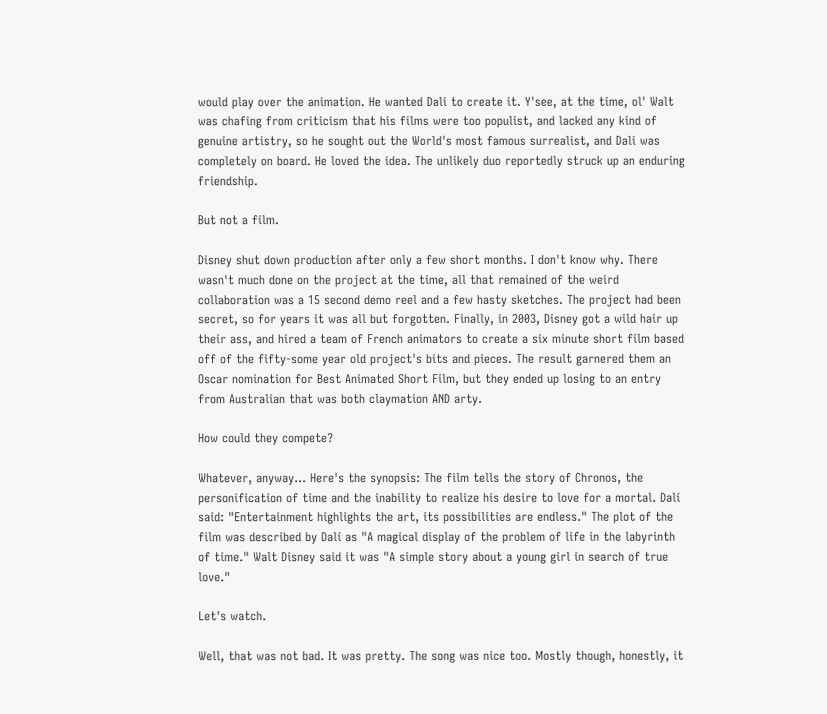would play over the animation. He wanted Dali to create it. Y'see, at the time, ol' Walt was chafing from criticism that his films were too populist, and lacked any kind of genuine artistry, so he sought out the World's most famous surrealist, and Dali was completely on board. He loved the idea. The unlikely duo reportedly struck up an enduring friendship.

But not a film.

Disney shut down production after only a few short months. I don't know why. There wasn't much done on the project at the time, all that remained of the weird collaboration was a 15 second demo reel and a few hasty sketches. The project had been secret, so for years it was all but forgotten. Finally, in 2003, Disney got a wild hair up their ass, and hired a team of French animators to create a six minute short film based off of the fifty-some year old project's bits and pieces. The result garnered them an Oscar nomination for Best Animated Short Film, but they ended up losing to an entry from Australian that was both claymation AND arty.

How could they compete?

Whatever, anyway... Here's the synopsis: The film tells the story of Chronos, the personification of time and the inability to realize his desire to love for a mortal. Dalí said: "Entertainment highlights the art, its possibilities are endless." The plot of the film was described by Dalí as "A magical display of the problem of life in the labyrinth of time." Walt Disney said it was "A simple story about a young girl in search of true love."

Let's watch.

Well, that was not bad. It was pretty. The song was nice too. Mostly though, honestly, it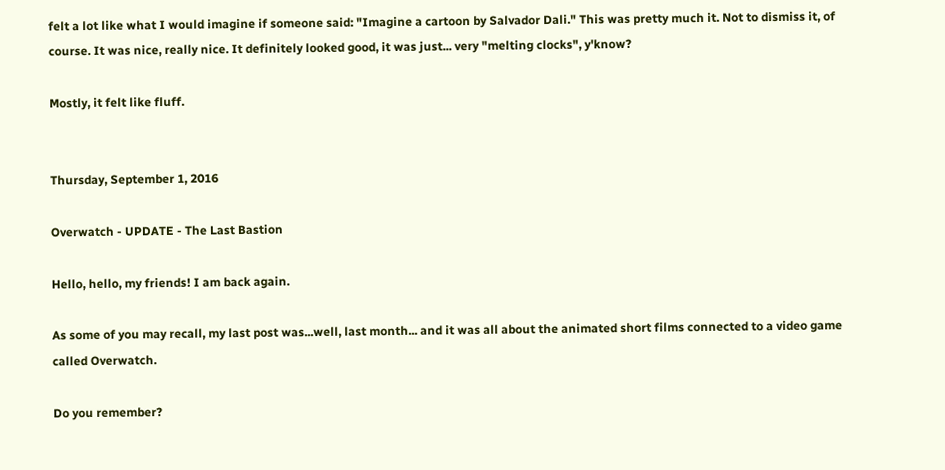felt a lot like what I would imagine if someone said: "Imagine a cartoon by Salvador Dali." This was pretty much it. Not to dismiss it, of course. It was nice, really nice. It definitely looked good, it was just... very "melting clocks", y'know?

Mostly, it felt like fluff.


Thursday, September 1, 2016

Overwatch - UPDATE - The Last Bastion

Hello, hello, my friends! I am back again.

As some of you may recall, my last post was...well, last month... and it was all about the animated short films connected to a video game called Overwatch.

Do you remember?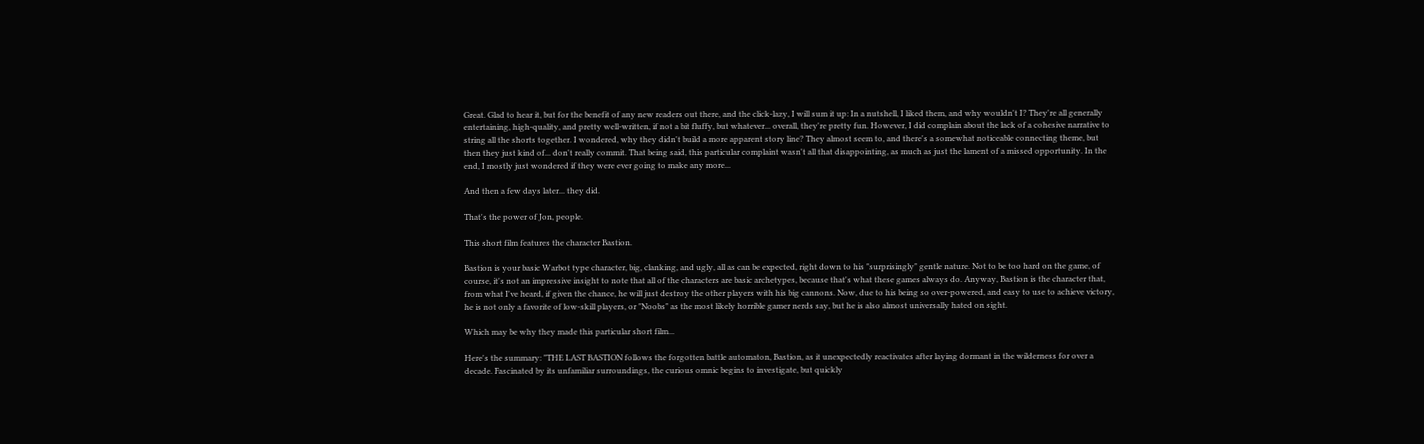Great. Glad to hear it, but for the benefit of any new readers out there, and the click-lazy, I will sum it up: In a nutshell, I liked them, and why wouldn't I? They're all generally entertaining, high-quality, and pretty well-written, if not a bit fluffy, but whatever... overall, they're pretty fun. However, I did complain about the lack of a cohesive narrative to string all the shorts together. I wondered, why they didn't build a more apparent story line? They almost seem to, and there's a somewhat noticeable connecting theme, but then they just kind of... don't really commit. That being said, this particular complaint wasn't all that disappointing, as much as just the lament of a missed opportunity. In the end, I mostly just wondered if they were ever going to make any more...

And then a few days later... they did.

That's the power of Jon, people.

This short film features the character Bastion.

Bastion is your basic Warbot type character, big, clanking, and ugly, all as can be expected, right down to his "surprisingly" gentle nature. Not to be too hard on the game, of course, it's not an impressive insight to note that all of the characters are basic archetypes, because that's what these games always do. Anyway, Bastion is the character that, from what I've heard, if given the chance, he will just destroy the other players with his big cannons. Now, due to his being so over-powered, and easy to use to achieve victory, he is not only a favorite of low-skill players, or "Noobs" as the most likely horrible gamer nerds say, but he is also almost universally hated on sight.

Which may be why they made this particular short film...

Here's the summary: "THE LAST BASTION follows the forgotten battle automaton, Bastion, as it unexpectedly reactivates after laying dormant in the wilderness for over a decade. Fascinated by its unfamiliar surroundings, the curious omnic begins to investigate, but quickly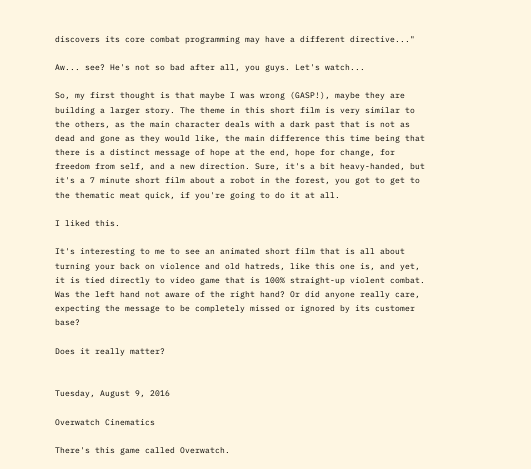discovers its core combat programming may have a different directive..."

Aw... see? He's not so bad after all, you guys. Let's watch...

So, my first thought is that maybe I was wrong (GASP!), maybe they are building a larger story. The theme in this short film is very similar to the others, as the main character deals with a dark past that is not as dead and gone as they would like, the main difference this time being that there is a distinct message of hope at the end, hope for change, for freedom from self, and a new direction. Sure, it's a bit heavy-handed, but it's a 7 minute short film about a robot in the forest, you got to get to the thematic meat quick, if you're going to do it at all.

I liked this.

It's interesting to me to see an animated short film that is all about turning your back on violence and old hatreds, like this one is, and yet, it is tied directly to video game that is 100% straight-up violent combat. Was the left hand not aware of the right hand? Or did anyone really care, expecting the message to be completely missed or ignored by its customer base?

Does it really matter?


Tuesday, August 9, 2016

Overwatch Cinematics

There's this game called Overwatch.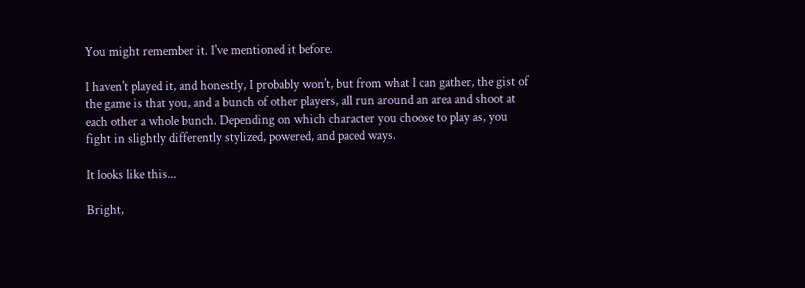You might remember it. I've mentioned it before.

I haven't played it, and honestly, I probably won't, but from what I can gather, the gist of the game is that you, and a bunch of other players, all run around an area and shoot at each other a whole bunch. Depending on which character you choose to play as, you fight in slightly differently stylized, powered, and paced ways.

It looks like this...

Bright,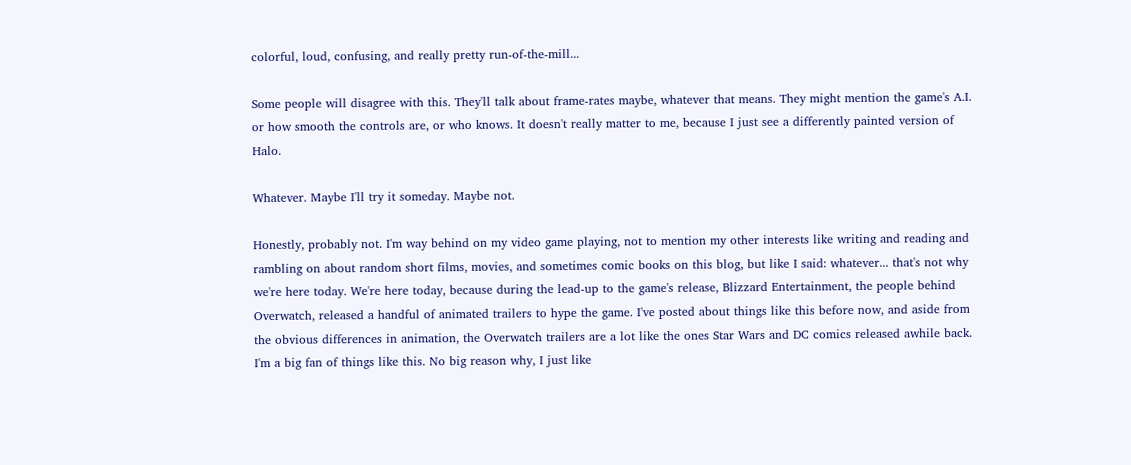colorful, loud, confusing, and really pretty run-of-the-mill...

Some people will disagree with this. They'll talk about frame-rates maybe, whatever that means. They might mention the game's A.I. or how smooth the controls are, or who knows. It doesn't really matter to me, because I just see a differently painted version of Halo.

Whatever. Maybe I'll try it someday. Maybe not.

Honestly, probably not. I'm way behind on my video game playing, not to mention my other interests like writing and reading and rambling on about random short films, movies, and sometimes comic books on this blog, but like I said: whatever... that's not why we're here today. We're here today, because during the lead-up to the game's release, Blizzard Entertainment, the people behind Overwatch, released a handful of animated trailers to hype the game. I've posted about things like this before now, and aside from the obvious differences in animation, the Overwatch trailers are a lot like the ones Star Wars and DC comics released awhile back. I'm a big fan of things like this. No big reason why, I just like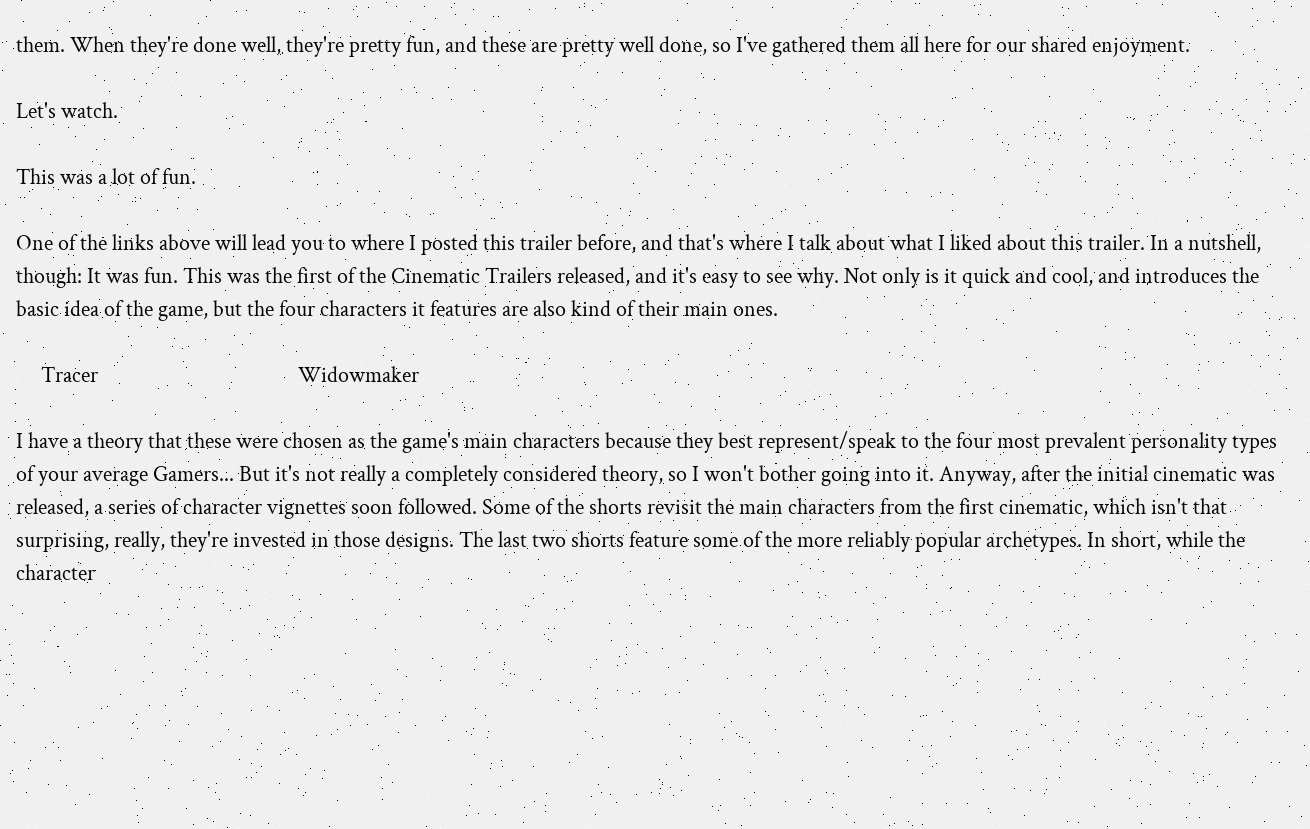them. When they're done well, they're pretty fun, and these are pretty well done, so I've gathered them all here for our shared enjoyment.

Let's watch.

This was a lot of fun.

One of the links above will lead you to where I posted this trailer before, and that's where I talk about what I liked about this trailer. In a nutshell, though: It was fun. This was the first of the Cinematic Trailers released, and it's easy to see why. Not only is it quick and cool, and introduces the basic idea of the game, but the four characters it features are also kind of their main ones.

     Tracer                                        Widowmaker

I have a theory that these were chosen as the game's main characters because they best represent/speak to the four most prevalent personality types of your average Gamers... But it's not really a completely considered theory, so I won't bother going into it. Anyway, after the initial cinematic was released, a series of character vignettes soon followed. Some of the shorts revisit the main characters from the first cinematic, which isn't that surprising, really, they're invested in those designs. The last two shorts feature some of the more reliably popular archetypes. In short, while the character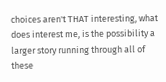choices aren't THAT interesting, what does interest me, is the possibility a larger story running through all of these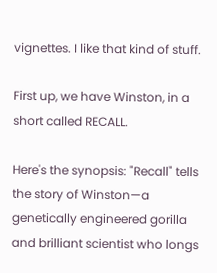vignettes. I like that kind of stuff.

First up, we have Winston, in a short called RECALL.

Here's the synopsis: "Recall" tells the story of Winston—a genetically engineered gorilla and brilliant scientist who longs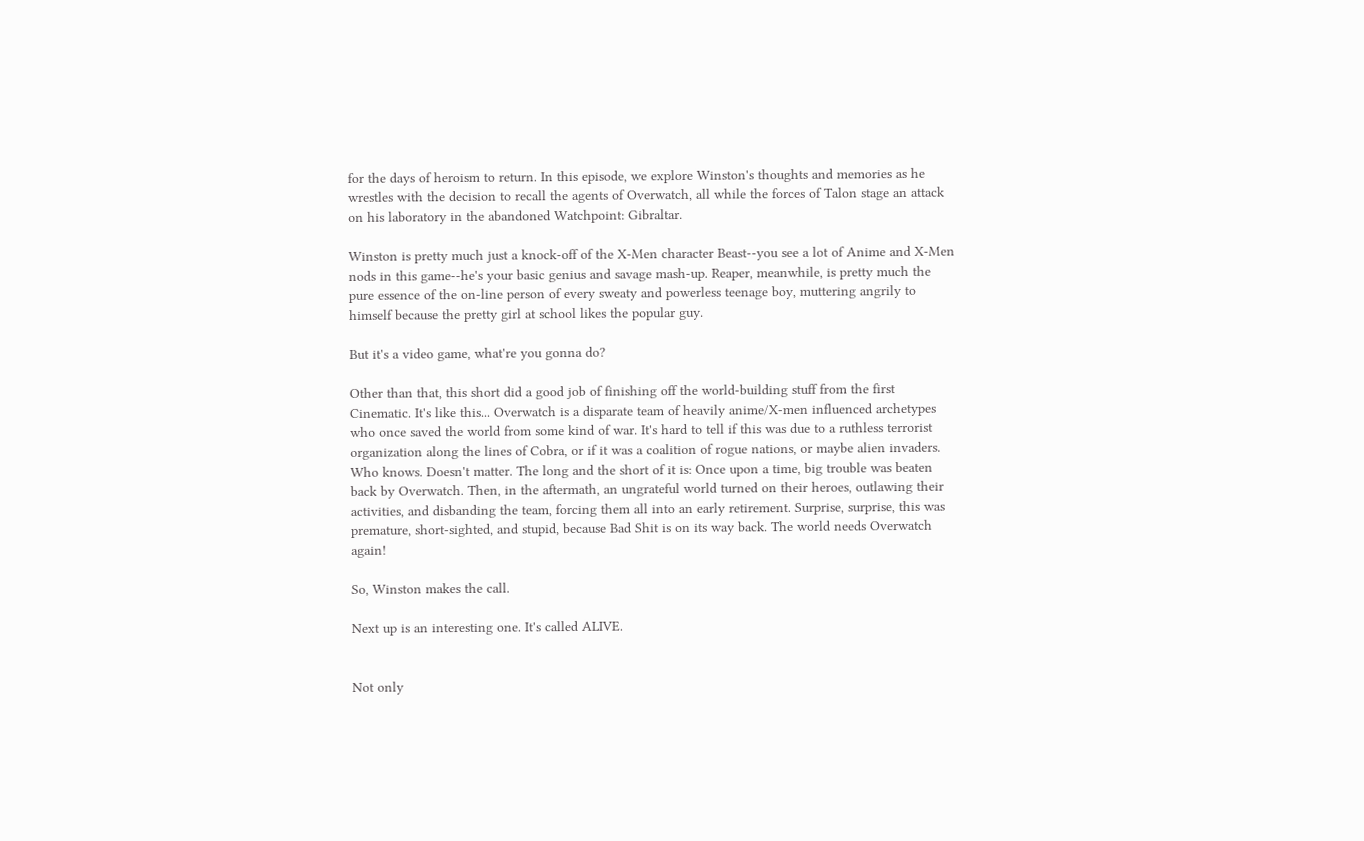for the days of heroism to return. In this episode, we explore Winston's thoughts and memories as he wrestles with the decision to recall the agents of Overwatch, all while the forces of Talon stage an attack on his laboratory in the abandoned Watchpoint: Gibraltar.

Winston is pretty much just a knock-off of the X-Men character Beast--you see a lot of Anime and X-Men nods in this game--he's your basic genius and savage mash-up. Reaper, meanwhile, is pretty much the pure essence of the on-line person of every sweaty and powerless teenage boy, muttering angrily to himself because the pretty girl at school likes the popular guy.

But it's a video game, what're you gonna do?

Other than that, this short did a good job of finishing off the world-building stuff from the first Cinematic. It's like this... Overwatch is a disparate team of heavily anime/X-men influenced archetypes who once saved the world from some kind of war. It's hard to tell if this was due to a ruthless terrorist organization along the lines of Cobra, or if it was a coalition of rogue nations, or maybe alien invaders. Who knows. Doesn't matter. The long and the short of it is: Once upon a time, big trouble was beaten back by Overwatch. Then, in the aftermath, an ungrateful world turned on their heroes, outlawing their activities, and disbanding the team, forcing them all into an early retirement. Surprise, surprise, this was premature, short-sighted, and stupid, because Bad Shit is on its way back. The world needs Overwatch again!

So, Winston makes the call.

Next up is an interesting one. It's called ALIVE.


Not only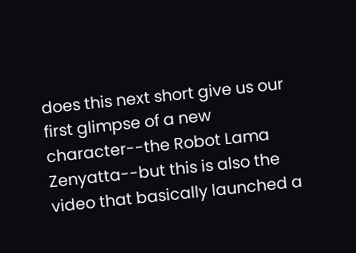does this next short give us our first glimpse of a new character--the Robot Lama Zenyatta--but this is also the video that basically launched a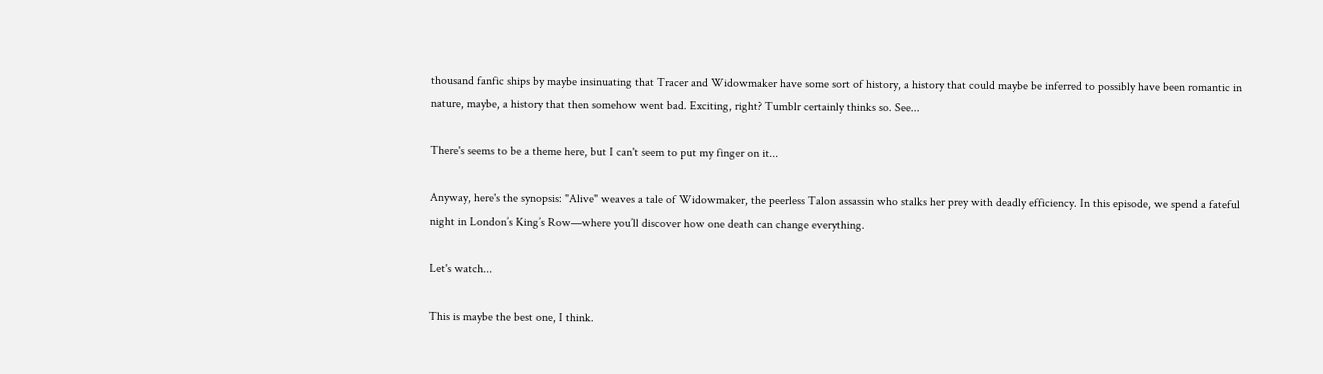thousand fanfic ships by maybe insinuating that Tracer and Widowmaker have some sort of history, a history that could maybe be inferred to possibly have been romantic in nature, maybe, a history that then somehow went bad. Exciting, right? Tumblr certainly thinks so. See...

There's seems to be a theme here, but I can't seem to put my finger on it...

Anyway, here's the synopsis: "Alive" weaves a tale of Widowmaker, the peerless Talon assassin who stalks her prey with deadly efficiency. In this episode, we spend a fateful night in London’s King’s Row—where you’ll discover how one death can change everything.

Let's watch...

This is maybe the best one, I think.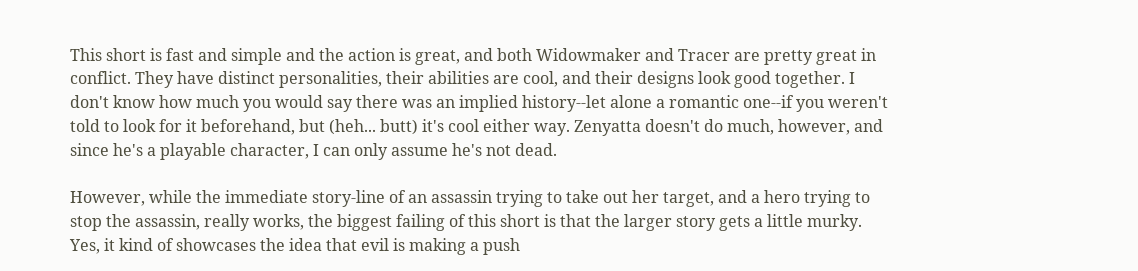This short is fast and simple and the action is great, and both Widowmaker and Tracer are pretty great in conflict. They have distinct personalities, their abilities are cool, and their designs look good together. I don't know how much you would say there was an implied history--let alone a romantic one--if you weren't told to look for it beforehand, but (heh... butt) it's cool either way. Zenyatta doesn't do much, however, and since he's a playable character, I can only assume he's not dead.

However, while the immediate story-line of an assassin trying to take out her target, and a hero trying to stop the assassin, really works, the biggest failing of this short is that the larger story gets a little murky. Yes, it kind of showcases the idea that evil is making a push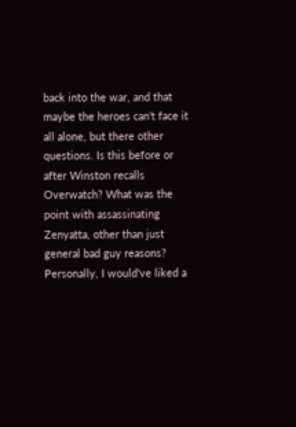back into the war, and that maybe the heroes can't face it all alone, but there other questions. Is this before or after Winston recalls Overwatch? What was the point with assassinating Zenyatta, other than just general bad guy reasons? Personally, I would've liked a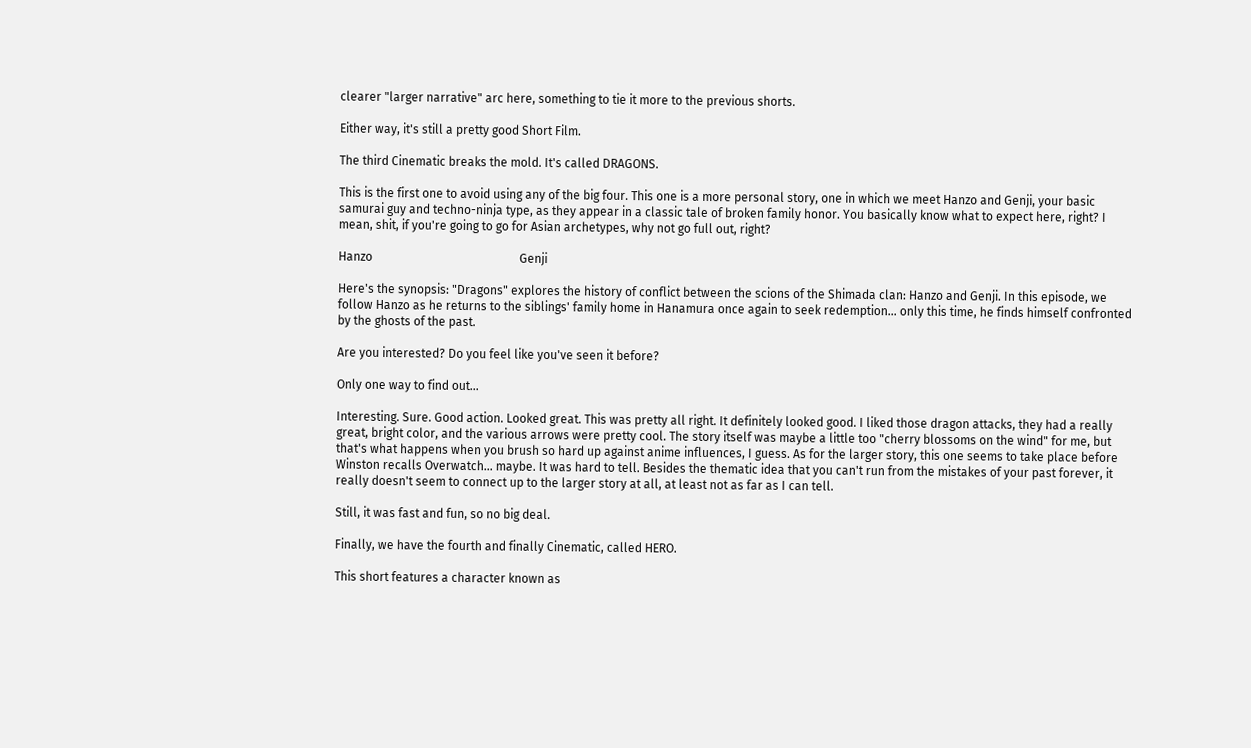clearer "larger narrative" arc here, something to tie it more to the previous shorts.

Either way, it's still a pretty good Short Film.

The third Cinematic breaks the mold. It's called DRAGONS.

This is the first one to avoid using any of the big four. This one is a more personal story, one in which we meet Hanzo and Genji, your basic samurai guy and techno-ninja type, as they appear in a classic tale of broken family honor. You basically know what to expect here, right? I mean, shit, if you're going to go for Asian archetypes, why not go full out, right?

Hanzo                                                 Genji

Here's the synopsis: "Dragons" explores the history of conflict between the scions of the Shimada clan: Hanzo and Genji. In this episode, we follow Hanzo as he returns to the siblings' family home in Hanamura once again to seek redemption... only this time, he finds himself confronted by the ghosts of the past.

Are you interested? Do you feel like you've seen it before?

Only one way to find out...

Interesting. Sure. Good action. Looked great. This was pretty all right. It definitely looked good. I liked those dragon attacks, they had a really great, bright color, and the various arrows were pretty cool. The story itself was maybe a little too "cherry blossoms on the wind" for me, but that's what happens when you brush so hard up against anime influences, I guess. As for the larger story, this one seems to take place before Winston recalls Overwatch... maybe. It was hard to tell. Besides the thematic idea that you can't run from the mistakes of your past forever, it really doesn't seem to connect up to the larger story at all, at least not as far as I can tell.

Still, it was fast and fun, so no big deal.

Finally, we have the fourth and finally Cinematic, called HERO.

This short features a character known as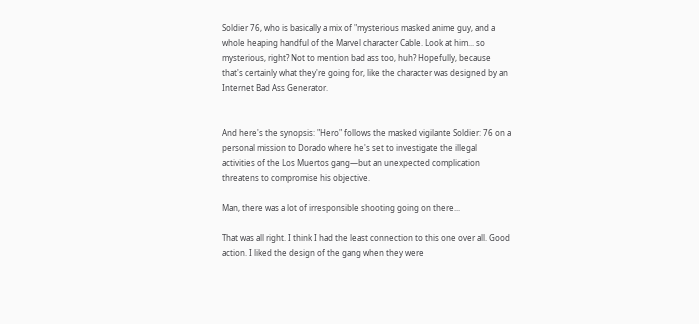Soldier 76, who is basically a mix of "mysterious masked anime guy, and a whole heaping handful of the Marvel character Cable. Look at him... so mysterious, right? Not to mention bad ass too, huh? Hopefully, because that's certainly what they're going for, like the character was designed by an Internet Bad Ass Generator.


And here's the synopsis: "Hero" follows the masked vigilante Soldier: 76 on a personal mission to Dorado where he's set to investigate the illegal activities of the Los Muertos gang—but an unexpected complication threatens to compromise his objective.

Man, there was a lot of irresponsible shooting going on there...

That was all right. I think I had the least connection to this one over all. Good action. I liked the design of the gang when they were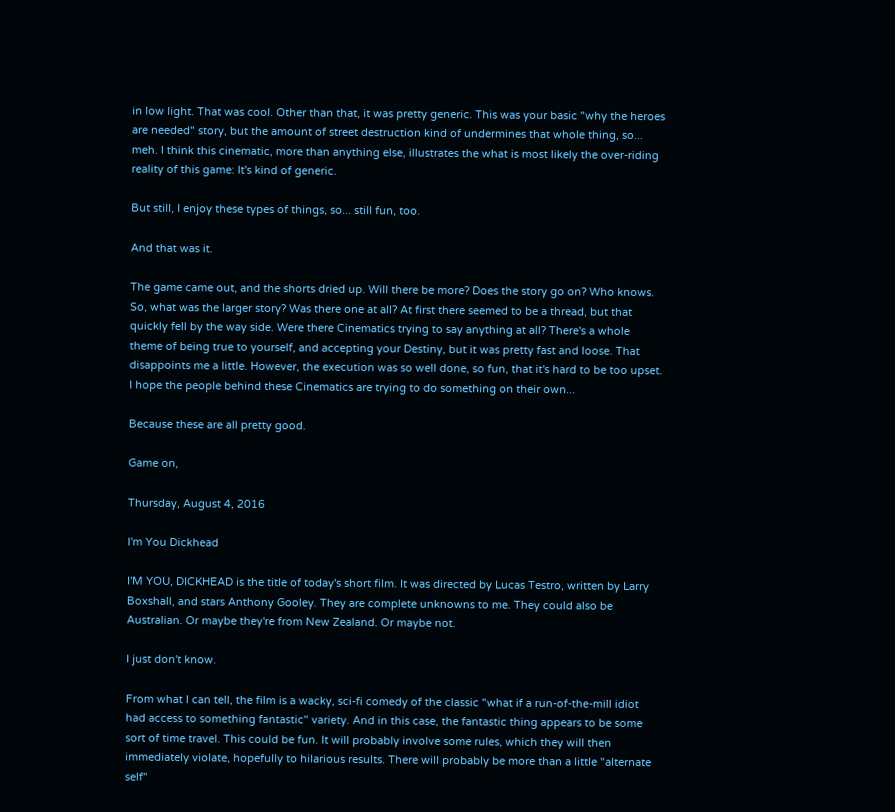in low light. That was cool. Other than that, it was pretty generic. This was your basic "why the heroes are needed" story, but the amount of street destruction kind of undermines that whole thing, so... meh. I think this cinematic, more than anything else, illustrates the what is most likely the over-riding reality of this game: It's kind of generic.

But still, I enjoy these types of things, so... still fun, too.

And that was it.

The game came out, and the shorts dried up. Will there be more? Does the story go on? Who knows. So, what was the larger story? Was there one at all? At first there seemed to be a thread, but that quickly fell by the way side. Were there Cinematics trying to say anything at all? There's a whole theme of being true to yourself, and accepting your Destiny, but it was pretty fast and loose. That disappoints me a little. However, the execution was so well done, so fun, that it's hard to be too upset. I hope the people behind these Cinematics are trying to do something on their own...

Because these are all pretty good.

Game on,

Thursday, August 4, 2016

I'm You Dickhead

I'M YOU, DICKHEAD is the title of today's short film. It was directed by Lucas Testro, written by Larry Boxshall, and stars Anthony Gooley. They are complete unknowns to me. They could also be Australian. Or maybe they're from New Zealand. Or maybe not.

I just don't know.

From what I can tell, the film is a wacky, sci-fi comedy of the classic "what if a run-of-the-mill idiot had access to something fantastic" variety. And in this case, the fantastic thing appears to be some sort of time travel. This could be fun. It will probably involve some rules, which they will then immediately violate, hopefully to hilarious results. There will probably be more than a little "alternate self"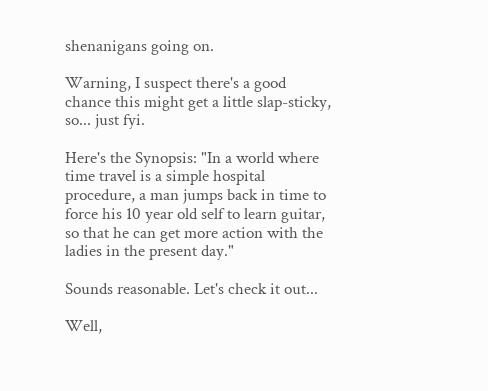shenanigans going on.

Warning, I suspect there's a good chance this might get a little slap-sticky, so... just fyi.

Here's the Synopsis: "In a world where time travel is a simple hospital procedure, a man jumps back in time to force his 10 year old self to learn guitar, so that he can get more action with the ladies in the present day."

Sounds reasonable. Let's check it out...

Well,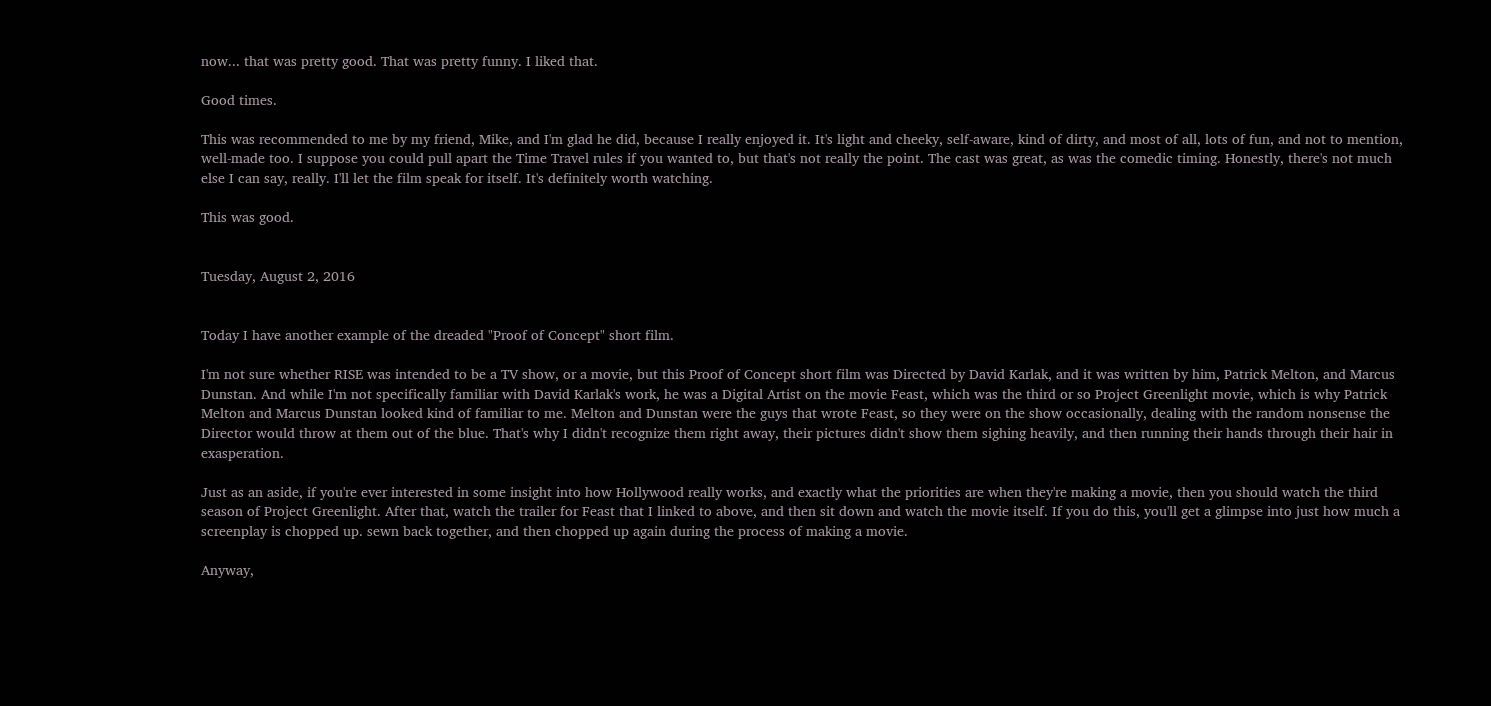now... that was pretty good. That was pretty funny. I liked that.

Good times.

This was recommended to me by my friend, Mike, and I'm glad he did, because I really enjoyed it. It's light and cheeky, self-aware, kind of dirty, and most of all, lots of fun, and not to mention, well-made too. I suppose you could pull apart the Time Travel rules if you wanted to, but that's not really the point. The cast was great, as was the comedic timing. Honestly, there's not much else I can say, really. I'll let the film speak for itself. It's definitely worth watching.

This was good.


Tuesday, August 2, 2016


Today I have another example of the dreaded "Proof of Concept" short film.

I'm not sure whether RISE was intended to be a TV show, or a movie, but this Proof of Concept short film was Directed by David Karlak, and it was written by him, Patrick Melton, and Marcus Dunstan. And while I'm not specifically familiar with David Karlak's work, he was a Digital Artist on the movie Feast, which was the third or so Project Greenlight movie, which is why Patrick Melton and Marcus Dunstan looked kind of familiar to me. Melton and Dunstan were the guys that wrote Feast, so they were on the show occasionally, dealing with the random nonsense the Director would throw at them out of the blue. That's why I didn't recognize them right away, their pictures didn't show them sighing heavily, and then running their hands through their hair in exasperation.

Just as an aside, if you're ever interested in some insight into how Hollywood really works, and exactly what the priorities are when they're making a movie, then you should watch the third season of Project Greenlight. After that, watch the trailer for Feast that I linked to above, and then sit down and watch the movie itself. If you do this, you'll get a glimpse into just how much a screenplay is chopped up. sewn back together, and then chopped up again during the process of making a movie.

Anyway,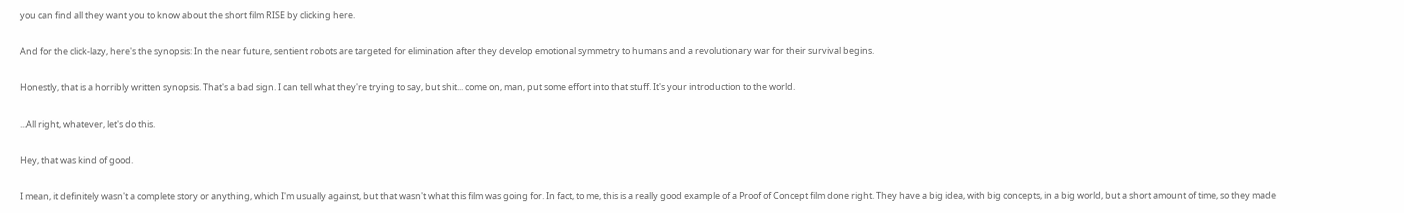you can find all they want you to know about the short film RISE by clicking here.

And for the click-lazy, here's the synopsis: In the near future, sentient robots are targeted for elimination after they develop emotional symmetry to humans and a revolutionary war for their survival begins.

Honestly, that is a horribly written synopsis. That's a bad sign. I can tell what they're trying to say, but shit... come on, man, put some effort into that stuff. It's your introduction to the world.

...All right, whatever, let's do this.

Hey, that was kind of good.

I mean, it definitely wasn't a complete story or anything, which I'm usually against, but that wasn't what this film was going for. In fact, to me, this is a really good example of a Proof of Concept film done right. They have a big idea, with big concepts, in a big world, but a short amount of time, so they made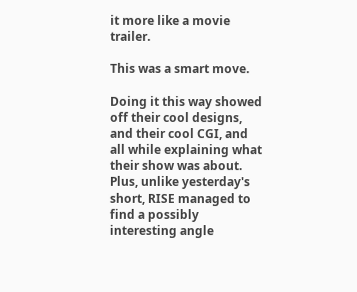it more like a movie trailer.

This was a smart move.

Doing it this way showed off their cool designs, and their cool CGI, and all while explaining what their show was about. Plus, unlike yesterday's short, RISE managed to find a possibly interesting angle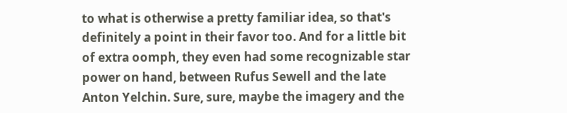to what is otherwise a pretty familiar idea, so that's definitely a point in their favor too. And for a little bit of extra oomph, they even had some recognizable star power on hand, between Rufus Sewell and the late Anton Yelchin. Sure, sure, maybe the imagery and the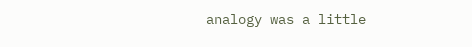analogy was a little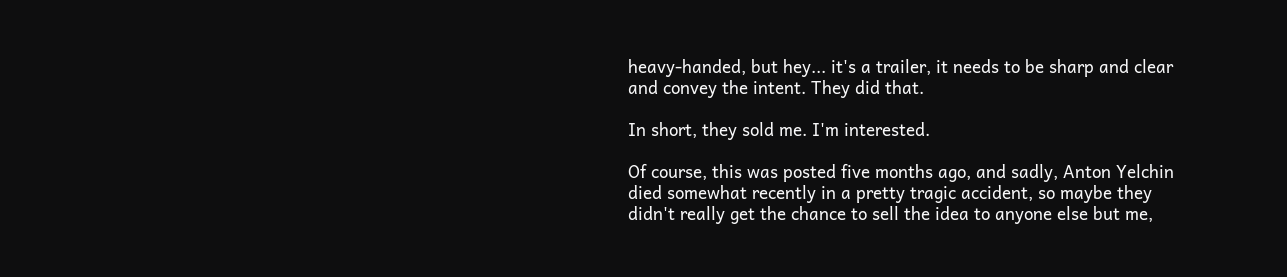heavy-handed, but hey... it's a trailer, it needs to be sharp and clear and convey the intent. They did that.

In short, they sold me. I'm interested.

Of course, this was posted five months ago, and sadly, Anton Yelchin died somewhat recently in a pretty tragic accident, so maybe they didn't really get the chance to sell the idea to anyone else but me,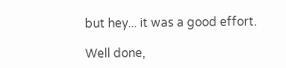but hey... it was a good effort.

Well done,